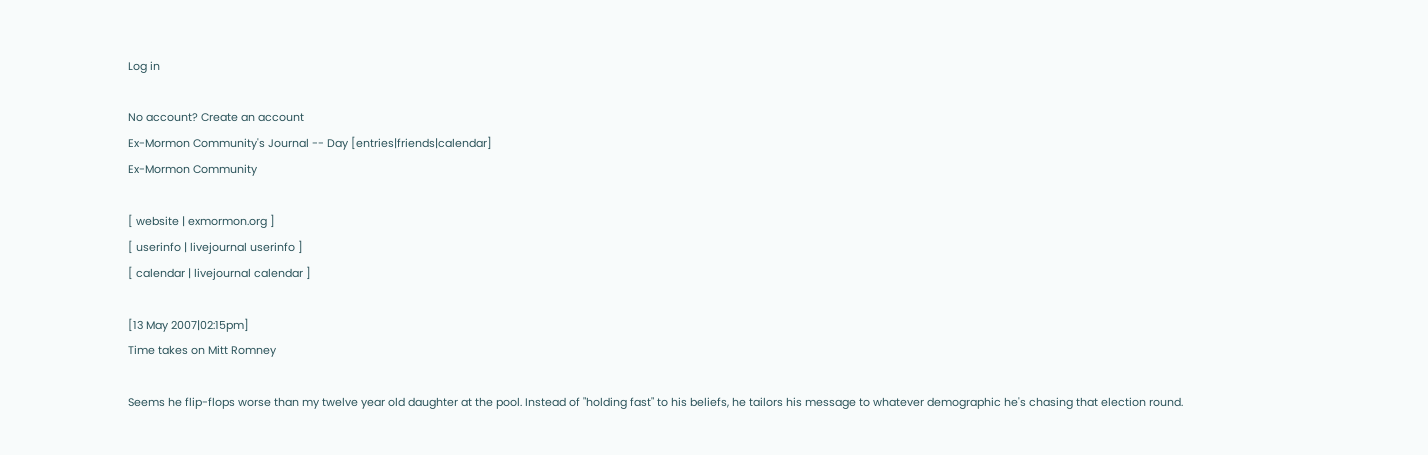Log in

No account? Create an account
Ex-Mormon Community's Journal -- Day [entries|friends|calendar]
Ex-Mormon Community

[ website | exmormon.org ]
[ userinfo | livejournal userinfo ]
[ calendar | livejournal calendar ]

[13 May 2007|02:15pm]
Time takes on Mitt Romney

Seems he flip-flops worse than my twelve year old daughter at the pool. Instead of "holding fast" to his beliefs, he tailors his message to whatever demographic he's chasing that election round.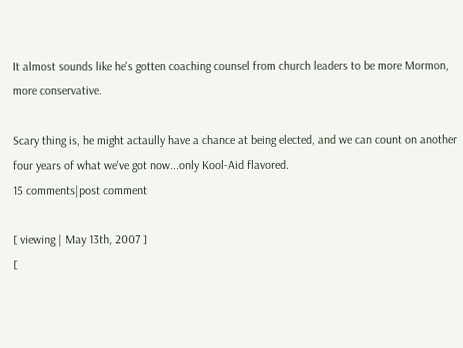It almost sounds like he's gotten coaching counsel from church leaders to be more Mormon, more conservative.

Scary thing is, he might actaully have a chance at being elected, and we can count on another four years of what we've got now...only Kool-Aid flavored.
15 comments|post comment

[ viewing | May 13th, 2007 ]
[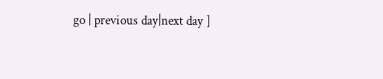go | previous day|next day ]